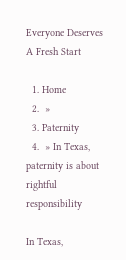Everyone Deserves A Fresh Start

  1. Home
  2.  »
  3. Paternity
  4.  » In Texas, paternity is about rightful responsibility

In Texas,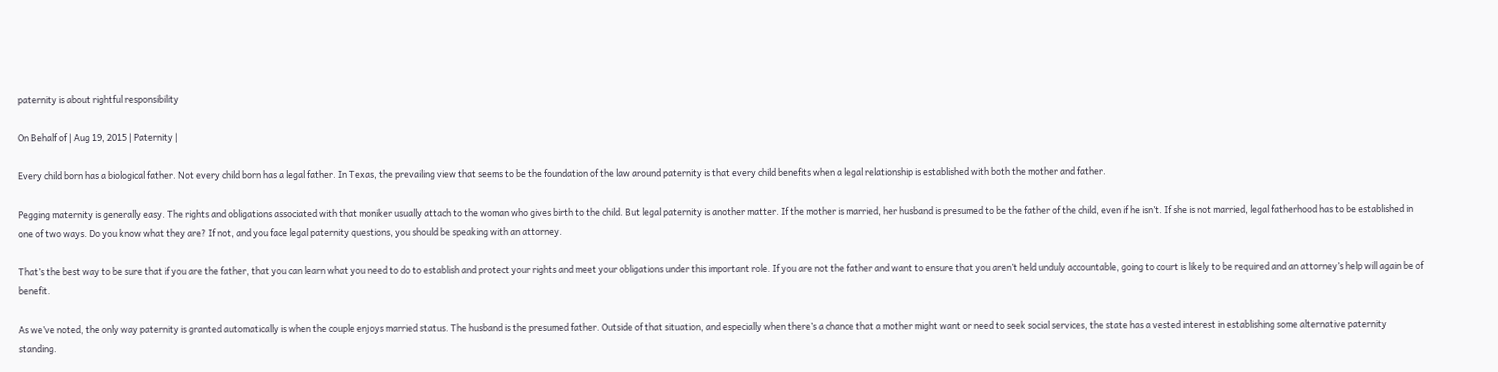paternity is about rightful responsibility

On Behalf of | Aug 19, 2015 | Paternity |

Every child born has a biological father. Not every child born has a legal father. In Texas, the prevailing view that seems to be the foundation of the law around paternity is that every child benefits when a legal relationship is established with both the mother and father.

Pegging maternity is generally easy. The rights and obligations associated with that moniker usually attach to the woman who gives birth to the child. But legal paternity is another matter. If the mother is married, her husband is presumed to be the father of the child, even if he isn’t. If she is not married, legal fatherhood has to be established in one of two ways. Do you know what they are? If not, and you face legal paternity questions, you should be speaking with an attorney.

That’s the best way to be sure that if you are the father, that you can learn what you need to do to establish and protect your rights and meet your obligations under this important role. If you are not the father and want to ensure that you aren’t held unduly accountable, going to court is likely to be required and an attorney’s help will again be of benefit.

As we’ve noted, the only way paternity is granted automatically is when the couple enjoys married status. The husband is the presumed father. Outside of that situation, and especially when there’s a chance that a mother might want or need to seek social services, the state has a vested interest in establishing some alternative paternity standing.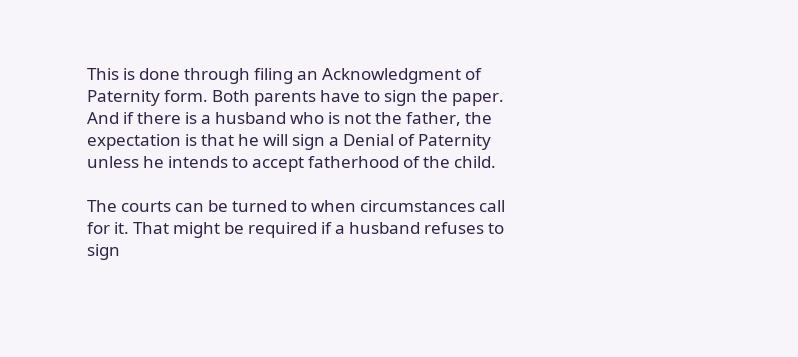This is done through filing an Acknowledgment of Paternity form. Both parents have to sign the paper. And if there is a husband who is not the father, the expectation is that he will sign a Denial of Paternity unless he intends to accept fatherhood of the child.

The courts can be turned to when circumstances call for it. That might be required if a husband refuses to sign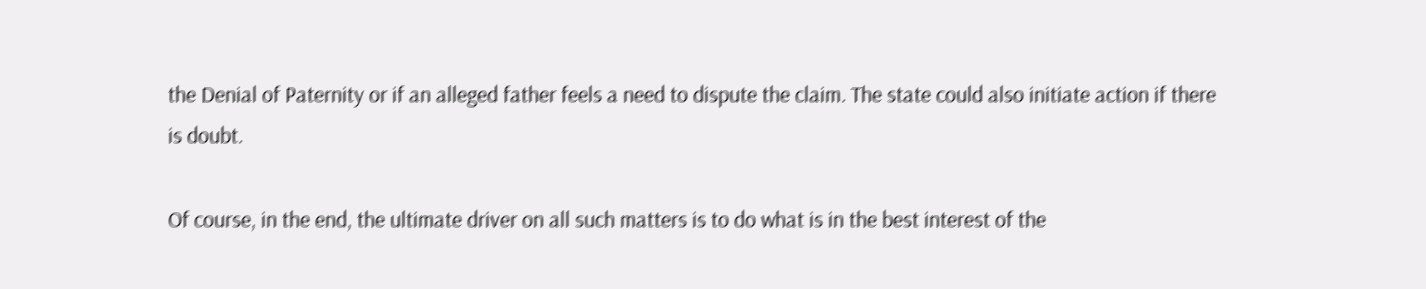the Denial of Paternity or if an alleged father feels a need to dispute the claim. The state could also initiate action if there is doubt.

Of course, in the end, the ultimate driver on all such matters is to do what is in the best interest of the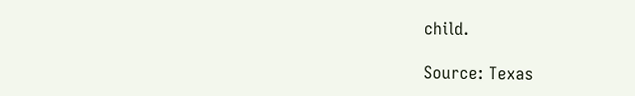child.

Source: Texas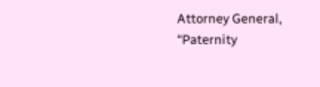Attorney General, “Paternity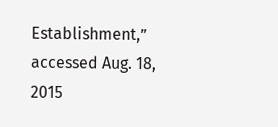Establishment,” accessed Aug. 18, 2015